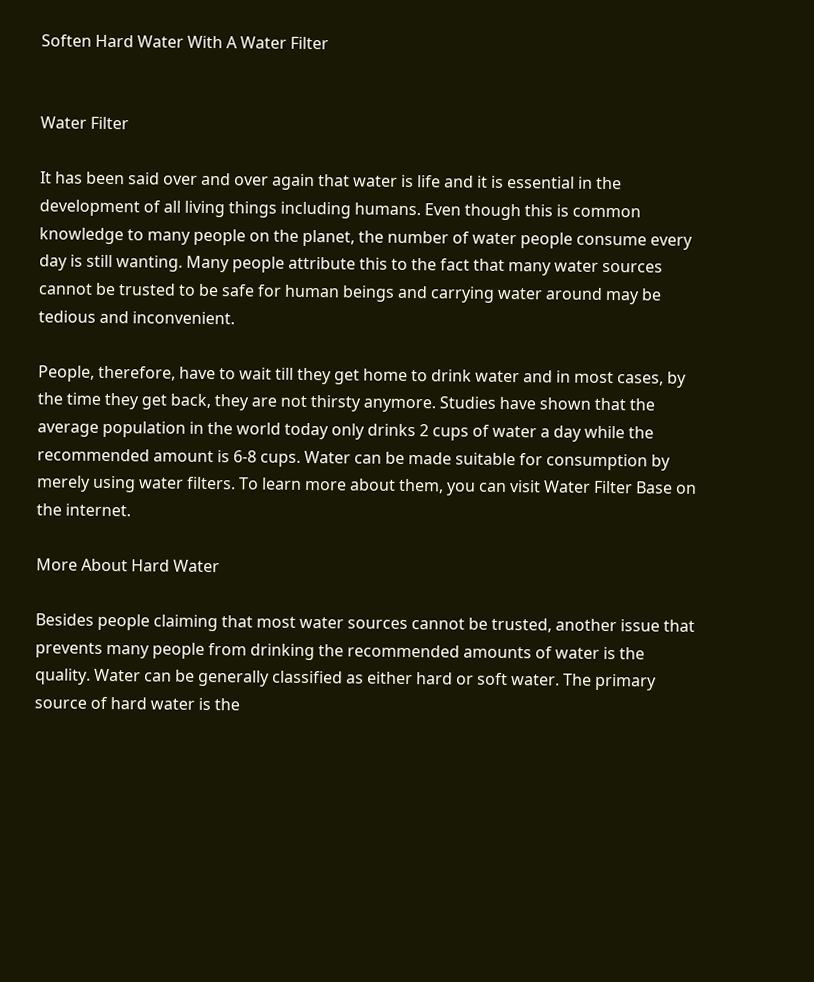Soften Hard Water With A Water Filter


Water Filter

It has been said over and over again that water is life and it is essential in the development of all living things including humans. Even though this is common knowledge to many people on the planet, the number of water people consume every day is still wanting. Many people attribute this to the fact that many water sources cannot be trusted to be safe for human beings and carrying water around may be tedious and inconvenient.

People, therefore, have to wait till they get home to drink water and in most cases, by the time they get back, they are not thirsty anymore. Studies have shown that the average population in the world today only drinks 2 cups of water a day while the recommended amount is 6-8 cups. Water can be made suitable for consumption by merely using water filters. To learn more about them, you can visit Water Filter Base on the internet.

More About Hard Water

Besides people claiming that most water sources cannot be trusted, another issue that prevents many people from drinking the recommended amounts of water is the quality. Water can be generally classified as either hard or soft water. The primary source of hard water is the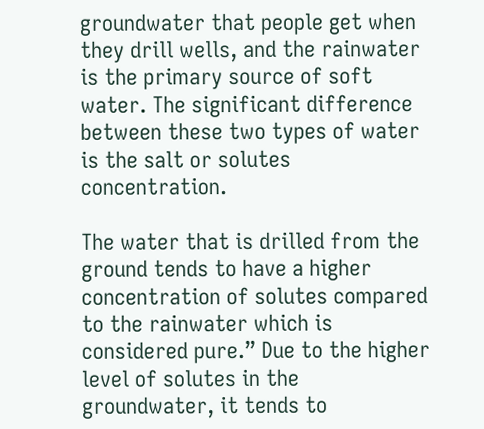groundwater that people get when they drill wells, and the rainwater is the primary source of soft water. The significant difference between these two types of water is the salt or solutes concentration.

The water that is drilled from the ground tends to have a higher concentration of solutes compared to the rainwater which is considered pure.” Due to the higher level of solutes in the groundwater, it tends to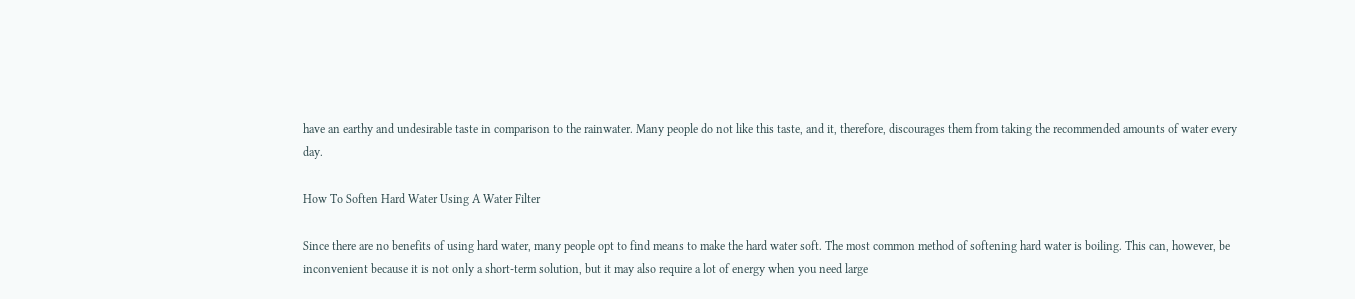have an earthy and undesirable taste in comparison to the rainwater. Many people do not like this taste, and it, therefore, discourages them from taking the recommended amounts of water every day.

How To Soften Hard Water Using A Water Filter

Since there are no benefits of using hard water, many people opt to find means to make the hard water soft. The most common method of softening hard water is boiling. This can, however, be inconvenient because it is not only a short-term solution, but it may also require a lot of energy when you need large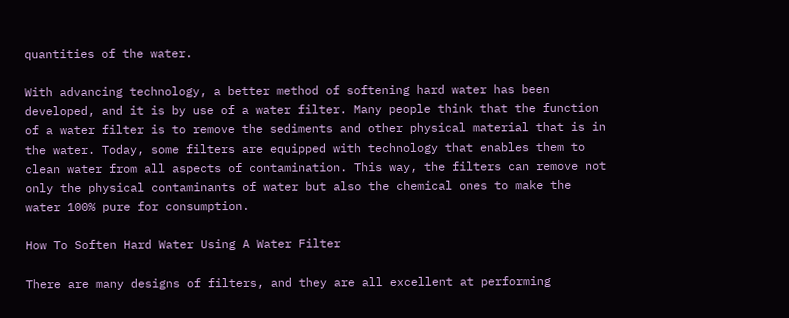quantities of the water.

With advancing technology, a better method of softening hard water has been developed, and it is by use of a water filter. Many people think that the function of a water filter is to remove the sediments and other physical material that is in the water. Today, some filters are equipped with technology that enables them to clean water from all aspects of contamination. This way, the filters can remove not only the physical contaminants of water but also the chemical ones to make the water 100% pure for consumption.

How To Soften Hard Water Using A Water Filter

There are many designs of filters, and they are all excellent at performing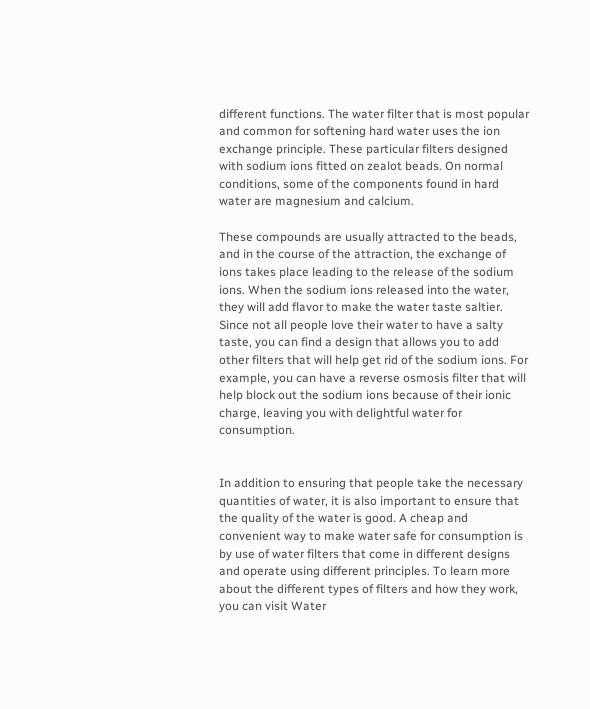different functions. The water filter that is most popular and common for softening hard water uses the ion exchange principle. These particular filters designed with sodium ions fitted on zealot beads. On normal conditions, some of the components found in hard water are magnesium and calcium.

These compounds are usually attracted to the beads, and in the course of the attraction, the exchange of ions takes place leading to the release of the sodium ions. When the sodium ions released into the water, they will add flavor to make the water taste saltier. Since not all people love their water to have a salty taste, you can find a design that allows you to add other filters that will help get rid of the sodium ions. For example, you can have a reverse osmosis filter that will help block out the sodium ions because of their ionic charge, leaving you with delightful water for consumption.


In addition to ensuring that people take the necessary quantities of water, it is also important to ensure that the quality of the water is good. A cheap and convenient way to make water safe for consumption is by use of water filters that come in different designs and operate using different principles. To learn more about the different types of filters and how they work, you can visit Water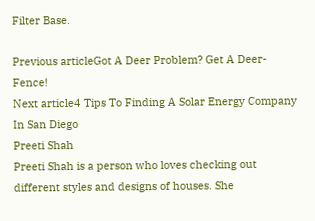Filter Base.

Previous articleGot A Deer Problem? Get A Deer-Fence!
Next article4 Tips To Finding A Solar Energy Company In San Diego
Preeti Shah
Preeti Shah is a person who loves checking out different styles and designs of houses. She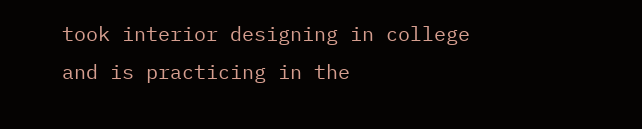took interior designing in college and is practicing in the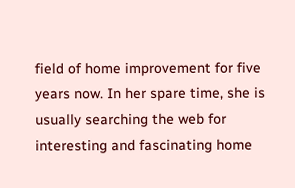field of home improvement for five years now. In her spare time, she is usually searching the web for interesting and fascinating home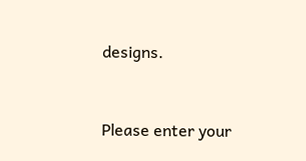designs.


Please enter your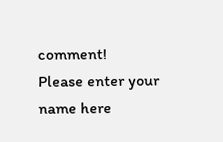comment!
Please enter your name here